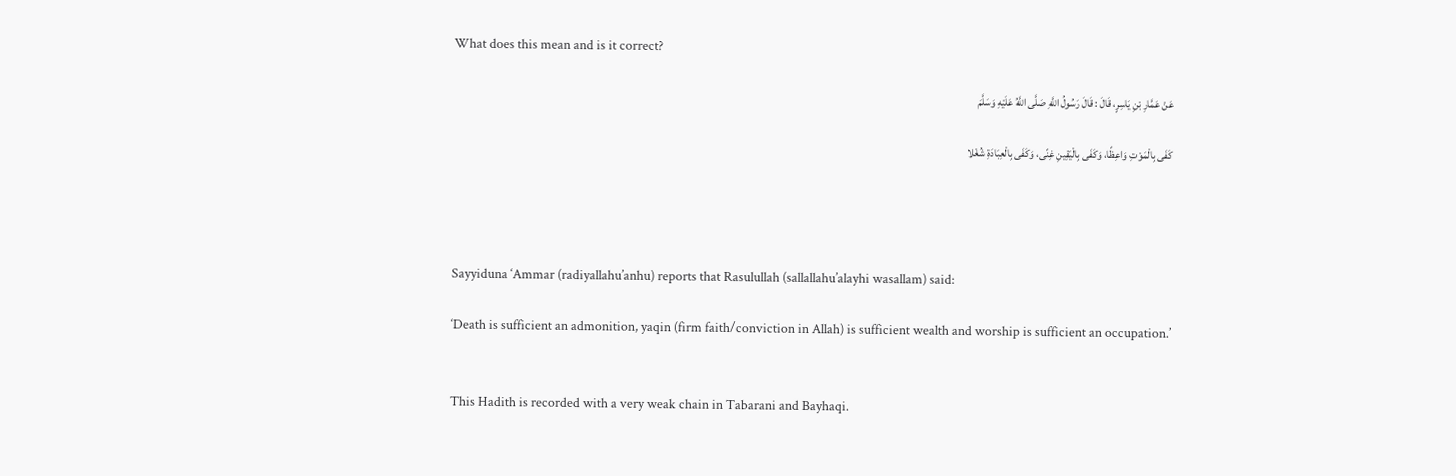What does this mean and is it correct?

عَنْ عَمَّارِ بْنِ يَاسِرٍ، قَالَ : قَالَ رَسُولُ اللَّهِ صَلَّى اللَّهُ عَلَيْهِ وَسَلَّمَ

كَفَى بِالْمَوْتِ وَاعِظًا، وَكَفَى بِالْيَقِينِ غِنًى، وَكَفَى بِالْعِبَادَةِ شُغْلا




Sayyiduna ‘Ammar (radiyallahu’anhu) reports that Rasulullah (sallallahu’alayhi wasallam) said:

‘Death is sufficient an admonition, yaqin (firm faith/conviction in Allah) is sufficient wealth and worship is sufficient an occupation.’


This Hadith is recorded with a very weak chain in Tabarani and Bayhaqi.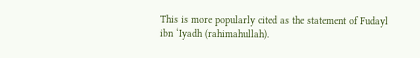This is more popularly cited as the statement of Fudayl ibn ‘Iyadh (rahimahullah).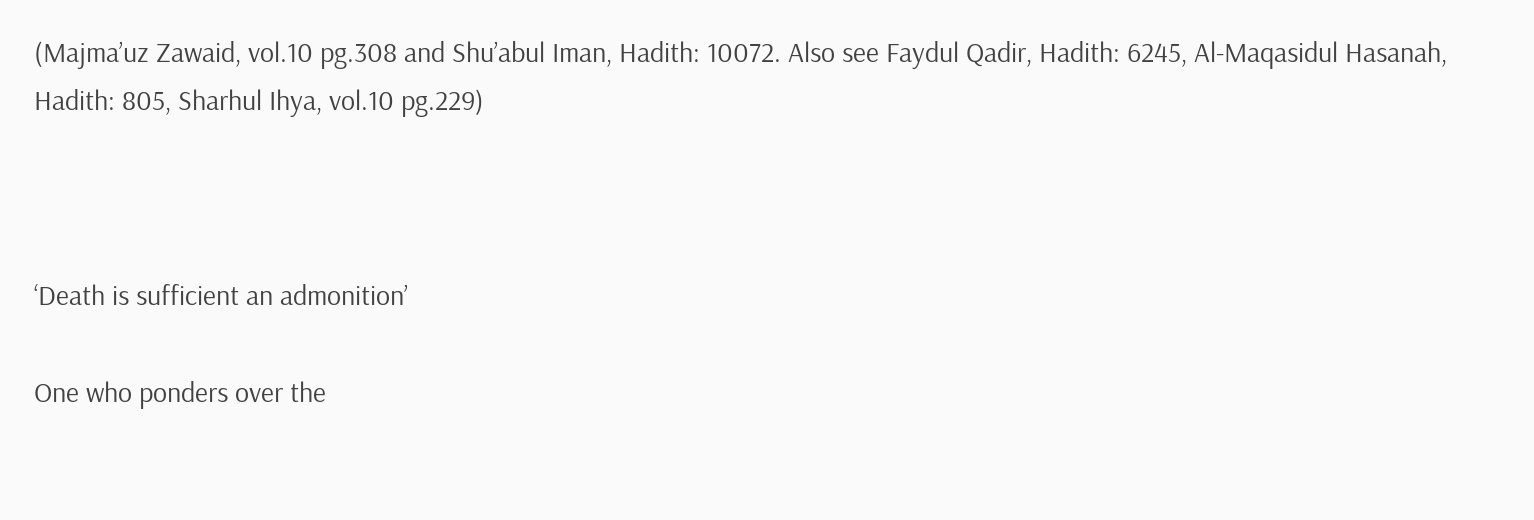(Majma’uz Zawaid, vol.10 pg.308 and Shu’abul Iman, Hadith: 10072. Also see Faydul Qadir, Hadith: 6245, Al-Maqasidul Hasanah, Hadith: 805, Sharhul Ihya, vol.10 pg.229)



‘Death is sufficient an admonition’

One who ponders over the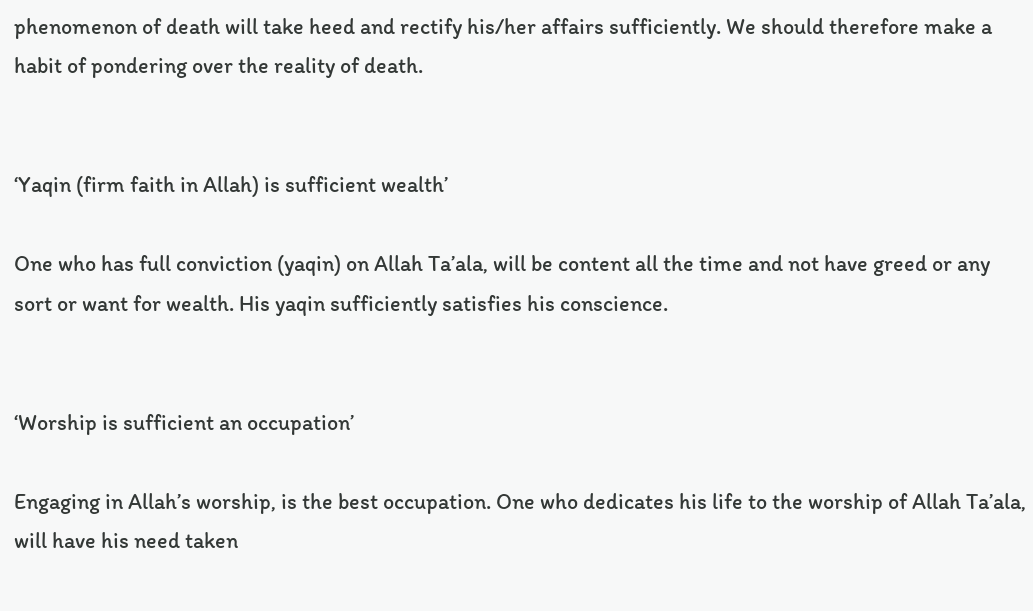phenomenon of death will take heed and rectify his/her affairs sufficiently. We should therefore make a habit of pondering over the reality of death.


‘Yaqin (firm faith in Allah) is sufficient wealth’

One who has full conviction (yaqin) on Allah Ta’ala, will be content all the time and not have greed or any sort or want for wealth. His yaqin sufficiently satisfies his conscience.


‘Worship is sufficient an occupation’

Engaging in Allah’s worship, is the best occupation. One who dedicates his life to the worship of Allah Ta’ala, will have his need taken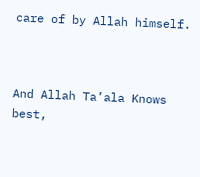care of by Allah himself.



And Allah Ta’ala Knows best,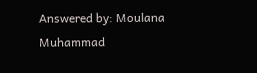Answered by: Moulana Muhammad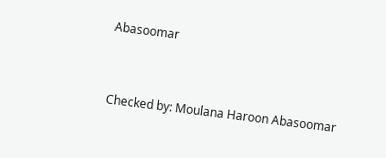Abasoomar


Checked by: Moulana Haroon Abasoomar